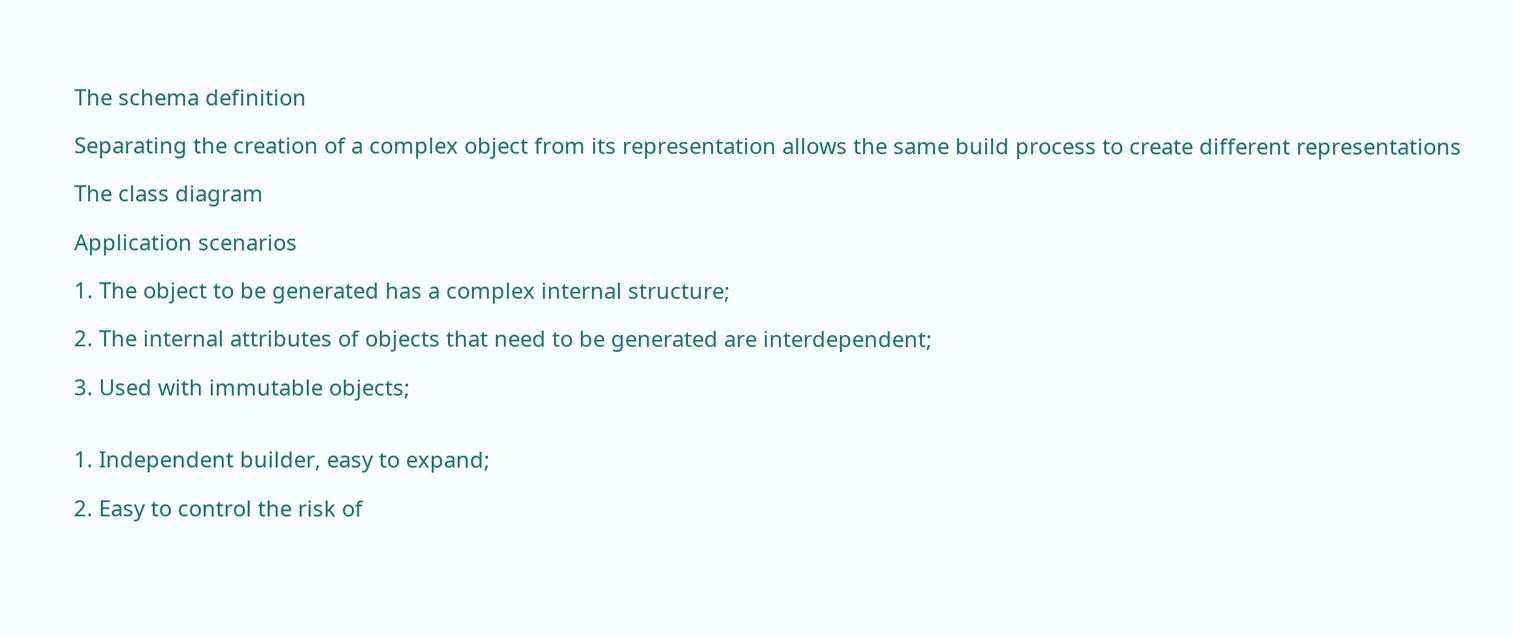The schema definition

Separating the creation of a complex object from its representation allows the same build process to create different representations

The class diagram

Application scenarios

1. The object to be generated has a complex internal structure;

2. The internal attributes of objects that need to be generated are interdependent;

3. Used with immutable objects;


1. Independent builder, easy to expand;

2. Easy to control the risk of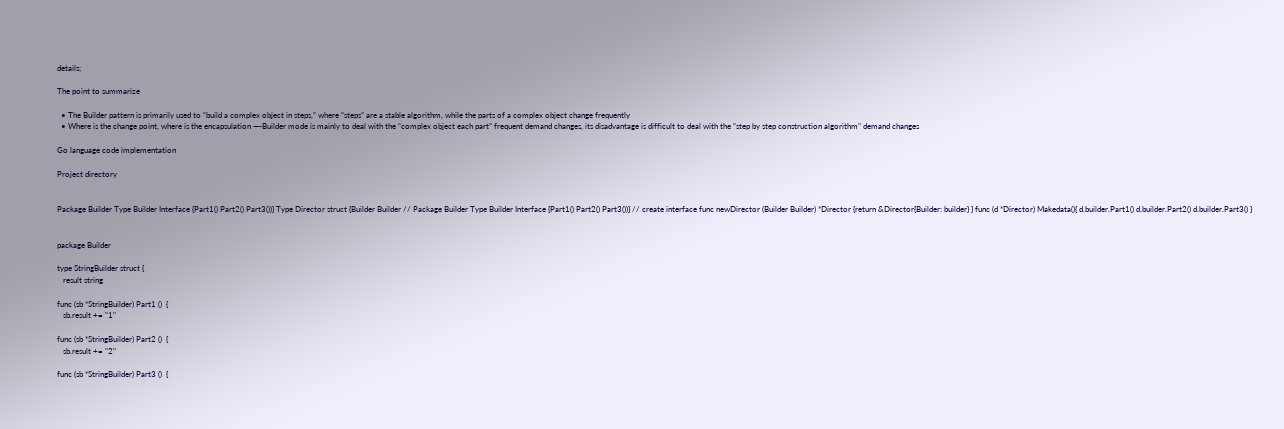details;

The point to summarize

  • The Builder pattern is primarily used to “build a complex object in steps,” where “steps” are a stable algorithm, while the parts of a complex object change frequently
  • Where is the change point, where is the encapsulation —-Builder mode is mainly to deal with the “complex object each part” frequent demand changes, its disadvantage is difficult to deal with the “step by step construction algorithm” demand changes

Go language code implementation

Project directory


Package Builder Type Builder Interface {Part1() Part2() Part3())} Type Director struct {Builder Builder // Package Builder Type Builder Interface {Part1() Part2() Part3())} // create interface func newDirector (Builder Builder) *Director {return &Director{Builder: builder} } func (d *Director) Makedata(){ d.builder.Part1() d.builder.Part2() d.builder.Part3() }


package Builder

type StringBuilder struct {
   result string

func (sb *StringBuilder) Part1 ()  {
   sb.result += "1"

func (sb *StringBuilder) Part2 ()  {
   sb.result += "2"

func (sb *StringBuilder) Part3 ()  {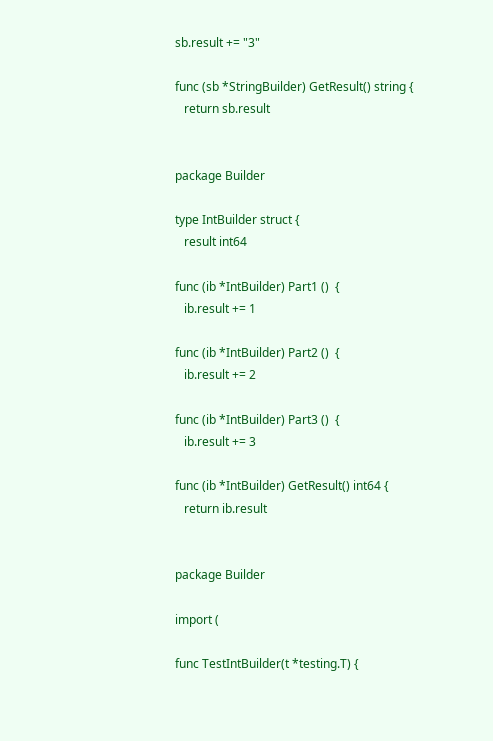sb.result += "3"

func (sb *StringBuilder) GetResult() string {
   return sb.result


package Builder

type IntBuilder struct {
   result int64

func (ib *IntBuilder) Part1 ()  {
   ib.result += 1

func (ib *IntBuilder) Part2 ()  {
   ib.result += 2

func (ib *IntBuilder) Part3 ()  {
   ib.result += 3

func (ib *IntBuilder) GetResult() int64 {
   return ib.result


package Builder

import (

func TestIntBuilder(t *testing.T) {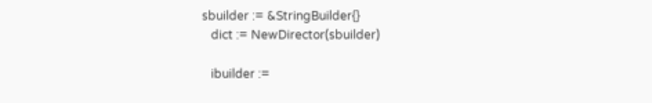sbuilder := &StringBuilder{}
   dict := NewDirector(sbuilder)

   ibuilder :=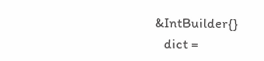&IntBuilder{}
   dict =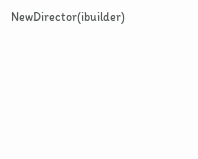NewDirector(ibuilder)